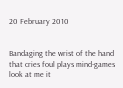20 February 2010


Bandaging the wrist of the hand
that cries foul plays mind-games
look at me it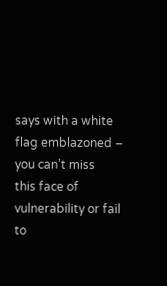says with a white
flag emblazoned – you can’t miss
this face of vulnerability or fail
to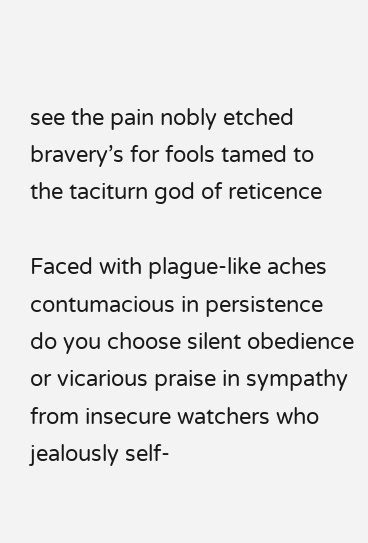see the pain nobly etched
bravery’s for fools tamed to
the taciturn god of reticence

Faced with plague-like aches
contumacious in persistence
do you choose silent obedience
or vicarious praise in sympathy
from insecure watchers who
jealously self-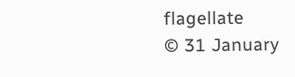flagellate
© 31 January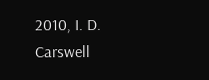2010, I. D. Carswell